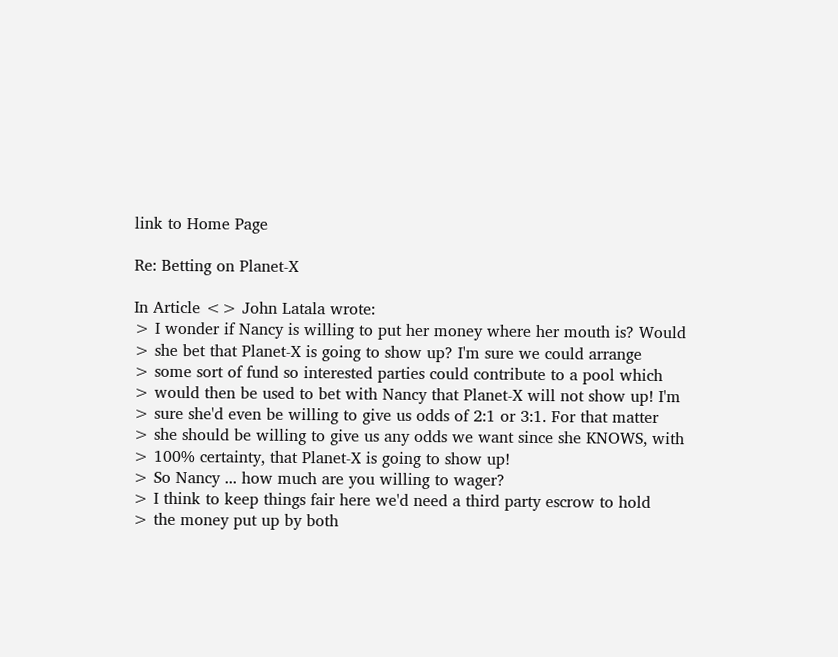link to Home Page

Re: Betting on Planet-X

In Article <> John Latala wrote:
> I wonder if Nancy is willing to put her money where her mouth is? Would
> she bet that Planet-X is going to show up? I'm sure we could arrange
> some sort of fund so interested parties could contribute to a pool which
> would then be used to bet with Nancy that Planet-X will not show up! I'm
> sure she'd even be willing to give us odds of 2:1 or 3:1. For that matter
> she should be willing to give us any odds we want since she KNOWS, with
> 100% certainty, that Planet-X is going to show up!
> So Nancy ... how much are you willing to wager?
> I think to keep things fair here we'd need a third party escrow to hold
> the money put up by both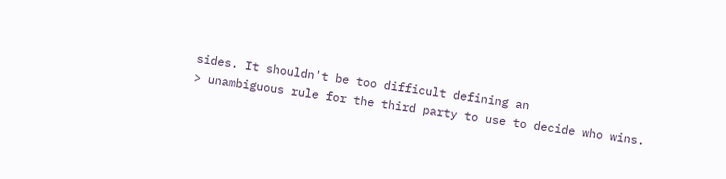sides. It shouldn't be too difficult defining an
> unambiguous rule for the third party to use to decide who wins.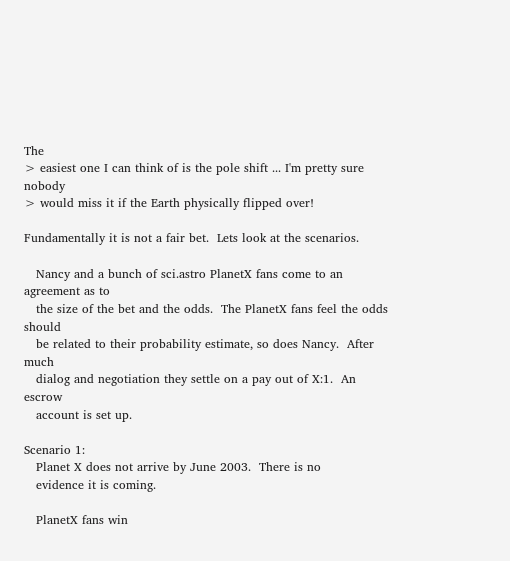The
> easiest one I can think of is the pole shift ... I'm pretty sure nobody
> would miss it if the Earth physically flipped over!

Fundamentally it is not a fair bet.  Lets look at the scenarios.

   Nancy and a bunch of sci.astro PlanetX fans come to an agreement as to
   the size of the bet and the odds.  The PlanetX fans feel the odds should
   be related to their probability estimate, so does Nancy.  After much
   dialog and negotiation they settle on a pay out of X:1.  An escrow
   account is set up.

Scenario 1:
   Planet X does not arrive by June 2003.  There is no
   evidence it is coming.

   PlanetX fans win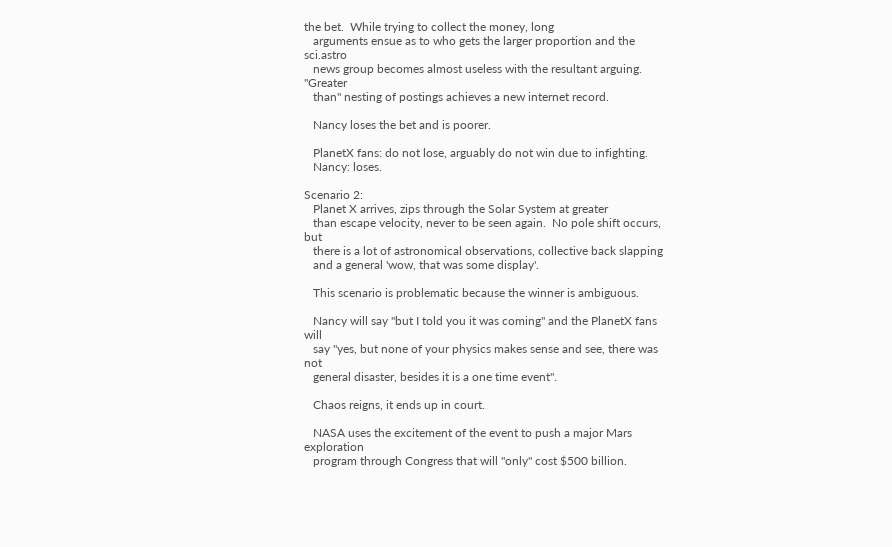the bet.  While trying to collect the money, long
   arguments ensue as to who gets the larger proportion and the sci.astro
   news group becomes almost useless with the resultant arguing.  "Greater
   than" nesting of postings achieves a new internet record.

   Nancy loses the bet and is poorer.

   PlanetX fans: do not lose, arguably do not win due to infighting.
   Nancy: loses.

Scenario 2:
   Planet X arrives, zips through the Solar System at greater
   than escape velocity, never to be seen again.  No pole shift occurs, but
   there is a lot of astronomical observations, collective back slapping
   and a general 'wow, that was some display'.

   This scenario is problematic because the winner is ambiguous.

   Nancy will say "but I told you it was coming" and the PlanetX fans will
   say "yes, but none of your physics makes sense and see, there was not
   general disaster, besides it is a one time event".

   Chaos reigns, it ends up in court.

   NASA uses the excitement of the event to push a major Mars exploration
   program through Congress that will "only" cost $500 billion.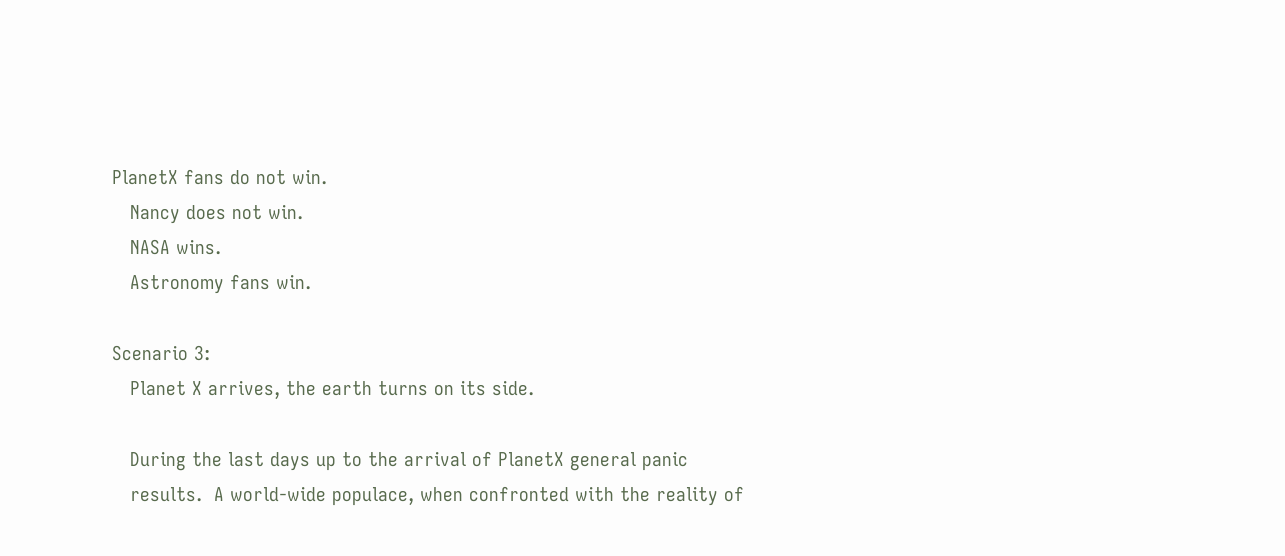PlanetX fans do not win.
   Nancy does not win.
   NASA wins.
   Astronomy fans win.

Scenario 3:
   Planet X arrives, the earth turns on its side.

   During the last days up to the arrival of PlanetX general panic
   results.  A world-wide populace, when confronted with the reality of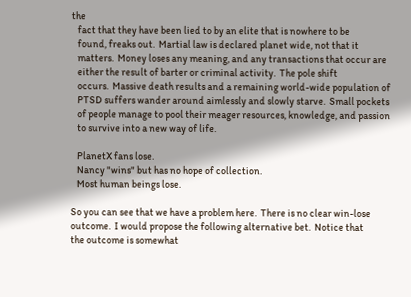the
   fact that they have been lied to by an elite that is nowhere to be
   found, freaks out.  Martial law is declared planet wide, not that it
   matters.  Money loses any meaning, and any transactions that occur are
   either the result of barter or criminal activity.  The pole shift
   occurs.  Massive death results and a remaining world-wide population of
   PTSD suffers wander around aimlessly and slowly starve.  Small pockets
   of people manage to pool their meager resources, knowledge, and passion
   to survive into a new way of life.

   PlanetX fans lose.
   Nancy "wins" but has no hope of collection.
   Most human beings lose.

So you can see that we have a problem here.  There is no clear win-lose
outcome.  I would propose the following alternative bet.  Notice that
the outcome is somewhat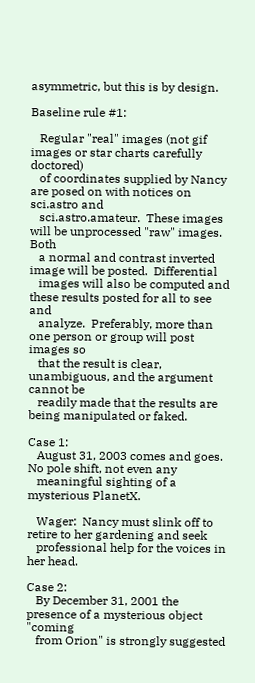asymmetric, but this is by design.

Baseline rule #1:

   Regular "real" images (not gif images or star charts carefully doctored)
   of coordinates supplied by Nancy are posed on with notices on sci.astro and
   sci.astro.amateur.  These images will be unprocessed "raw" images.  Both
   a normal and contrast inverted image will be posted.  Differential
   images will also be computed and these results posted for all to see and
   analyze.  Preferably, more than one person or group will post images so
   that the result is clear, unambiguous, and the argument cannot be
   readily made that the results are being manipulated or faked.

Case 1:
   August 31, 2003 comes and goes.  No pole shift, not even any
   meaningful sighting of a mysterious PlanetX.

   Wager:  Nancy must slink off to retire to her gardening and seek
   professional help for the voices in her head.

Case 2:
   By December 31, 2001 the presence of a mysterious object "coming
   from Orion" is strongly suggested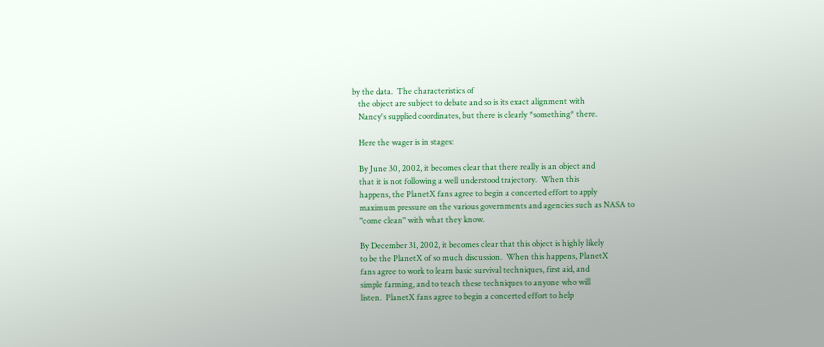by the data.  The characteristics of
   the object are subject to debate and so is its exact alignment with
   Nancy's supplied coordinates, but there is clearly *something* there.

   Here the wager is in stages:

   By June 30, 2002, it becomes clear that there really is an object and
   that it is not following a well understood trajectory.  When this
   happens, the PlanetX fans agree to begin a concerted effort to apply
   maximum pressure on the various governments and agencies such as NASA to
   "come clean" with what they know.

   By December 31, 2002, it becomes clear that this object is highly likely
   to be the PlanetX of so much discussion.  When this happens, PlanetX
   fans agree to work to learn basic survival techniques, first aid, and
   simple farming, and to teach these techniques to anyone who will
   listen.  PlanetX fans agree to begin a concerted effort to help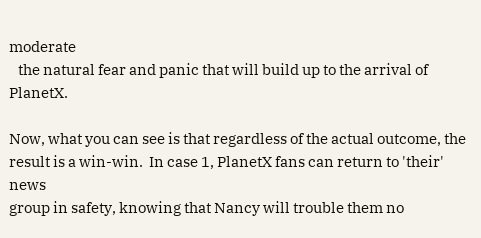moderate
   the natural fear and panic that will build up to the arrival of PlanetX.

Now, what you can see is that regardless of the actual outcome, the
result is a win-win.  In case 1, PlanetX fans can return to 'their' news
group in safety, knowing that Nancy will trouble them no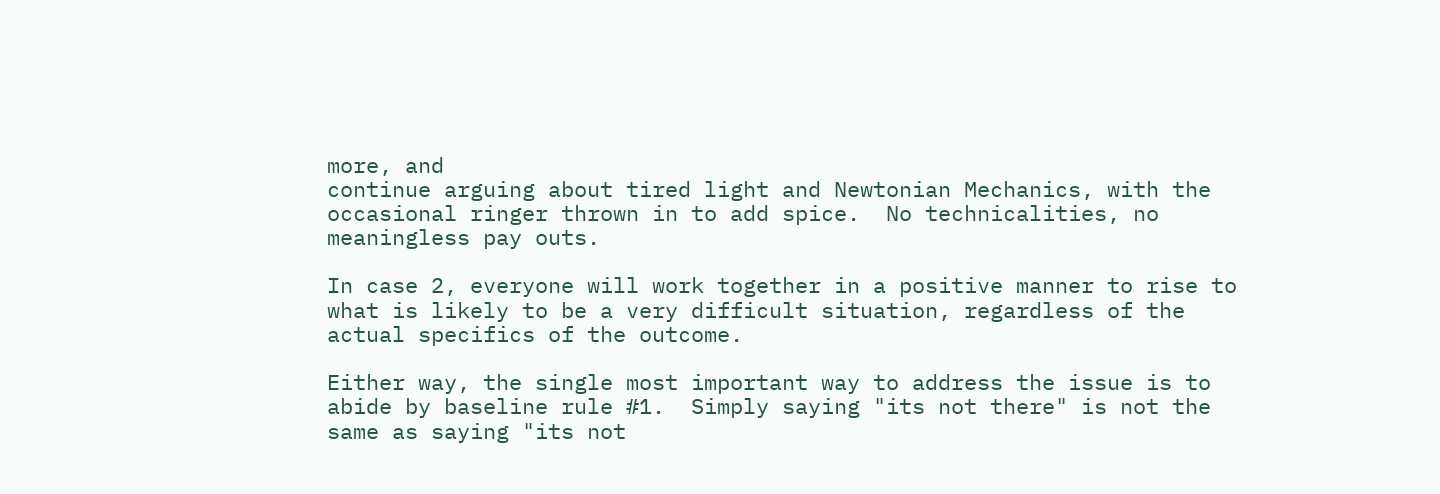more, and
continue arguing about tired light and Newtonian Mechanics, with the
occasional ringer thrown in to add spice.  No technicalities, no
meaningless pay outs.

In case 2, everyone will work together in a positive manner to rise to
what is likely to be a very difficult situation, regardless of the
actual specifics of the outcome.

Either way, the single most important way to address the issue is to
abide by baseline rule #1.  Simply saying "its not there" is not the
same as saying "its not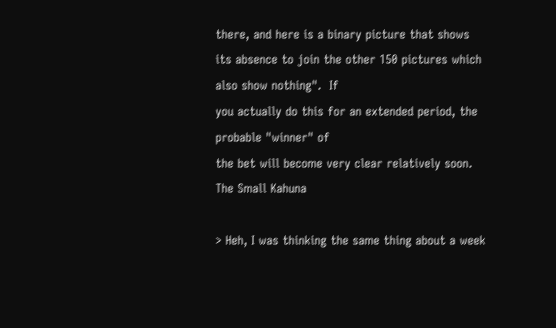there, and here is a binary picture that shows
its absence to join the other 150 pictures which also show nothing".  If
you actually do this for an extended period, the probable "winner" of
the bet will become very clear relatively soon.
The Small Kahuna

> Heh, I was thinking the same thing about a week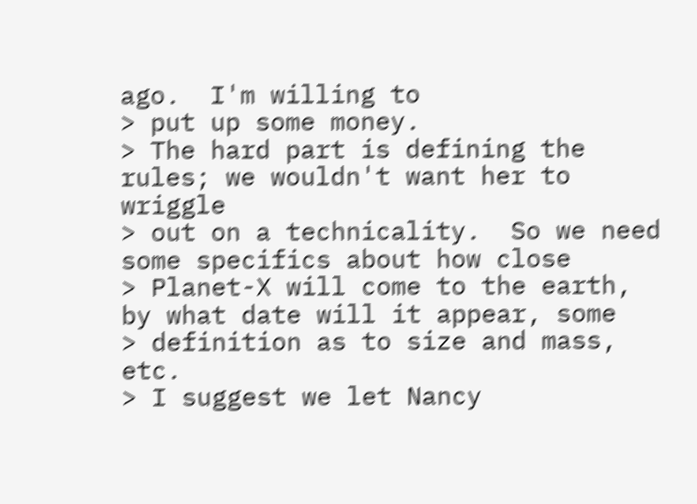ago.  I'm willing to
> put up some money.
> The hard part is defining the rules; we wouldn't want her to wriggle
> out on a technicality.  So we need some specifics about how close
> Planet-X will come to the earth, by what date will it appear, some
> definition as to size and mass, etc.
> I suggest we let Nancy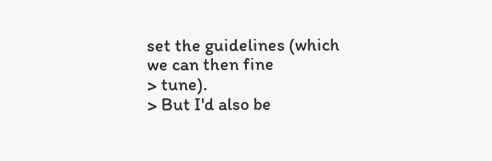set the guidelines (which we can then fine
> tune).
> But I'd also be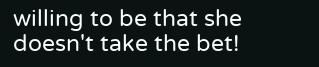willing to be that she doesn't take the bet!